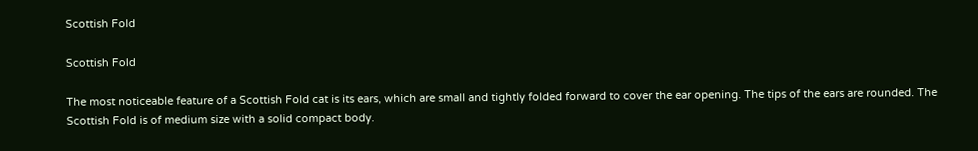Scottish Fold

Scottish Fold

The most noticeable feature of a Scottish Fold cat is its ears, which are small and tightly folded forward to cover the ear opening. The tips of the ears are rounded. The Scottish Fold is of medium size with a solid compact body.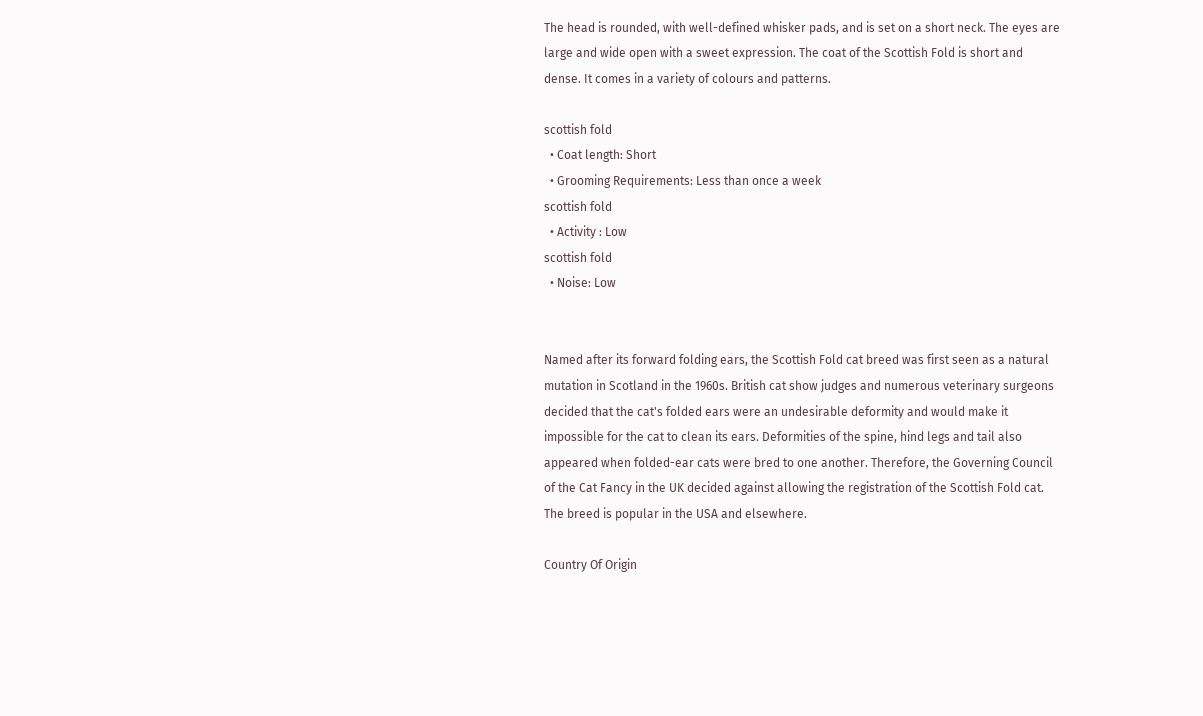The head is rounded, with well-defined whisker pads, and is set on a short neck. The eyes are large and wide open with a sweet expression. The coat of the Scottish Fold is short and dense. It comes in a variety of colours and patterns.

scottish fold
  • Coat length: Short
  • Grooming Requirements: Less than once a week
scottish fold
  • Activity : Low
scottish fold
  • Noise: Low


Named after its forward folding ears, the Scottish Fold cat breed was first seen as a natural mutation in Scotland in the 1960s. British cat show judges and numerous veterinary surgeons decided that the cat's folded ears were an undesirable deformity and would make it impossible for the cat to clean its ears. Deformities of the spine, hind legs and tail also appeared when folded-ear cats were bred to one another. Therefore, the Governing Council of the Cat Fancy in the UK decided against allowing the registration of the Scottish Fold cat. The breed is popular in the USA and elsewhere.

Country Of Origin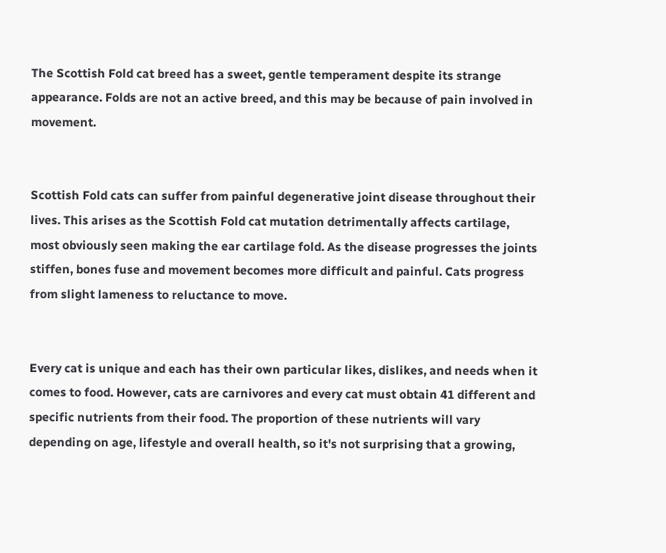The Scottish Fold cat breed has a sweet, gentle temperament despite its strange appearance. Folds are not an active breed, and this may be because of pain involved in movement.


Scottish Fold cats can suffer from painful degenerative joint disease throughout their lives. This arises as the Scottish Fold cat mutation detrimentally affects cartilage, most obviously seen making the ear cartilage fold. As the disease progresses the joints stiffen, bones fuse and movement becomes more difficult and painful. Cats progress from slight lameness to reluctance to move.


Every cat is unique and each has their own particular likes, dislikes, and needs when it comes to food. However, cats are carnivores and every cat must obtain 41 different and specific nutrients from their food. The proportion of these nutrients will vary depending on age, lifestyle and overall health, so it's not surprising that a growing,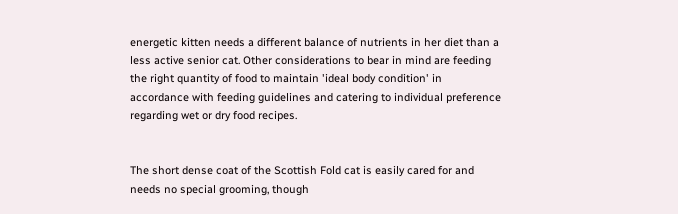energetic kitten needs a different balance of nutrients in her diet than a less active senior cat. Other considerations to bear in mind are feeding the right quantity of food to maintain 'ideal body condition' in accordance with feeding guidelines and catering to individual preference regarding wet or dry food recipes.


The short dense coat of the Scottish Fold cat is easily cared for and needs no special grooming, though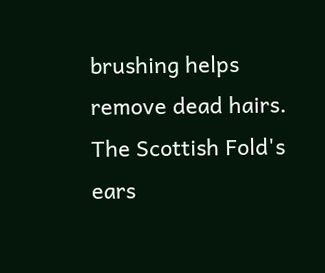brushing helps remove dead hairs. The Scottish Fold's ears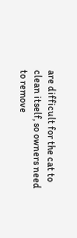are difficult for the cat to clean itself, so owners need to remove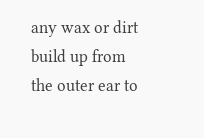any wax or dirt build up from the outer ear to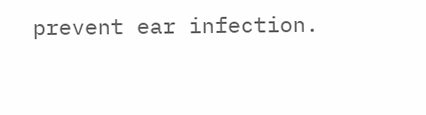prevent ear infection.